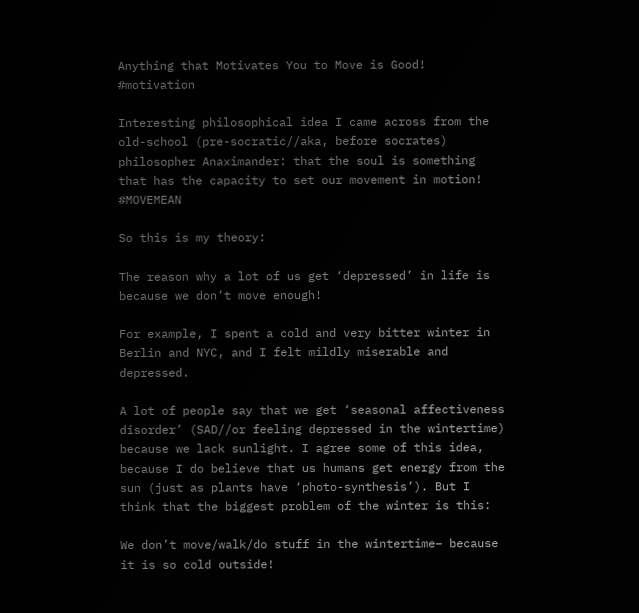Anything that Motivates You to Move is Good! #motivation

Interesting philosophical idea I came across from the old-school (pre-socratic//aka, before socrates) philosopher Anaximander: that the soul is something that has the capacity to set our movement in motion! #MOVEMEAN

So this is my theory:

The reason why a lot of us get ‘depressed’ in life is because we don’t move enough!

For example, I spent a cold and very bitter winter in Berlin and NYC, and I felt mildly miserable and depressed.

A lot of people say that we get ‘seasonal affectiveness disorder’ (SAD//or feeling depressed in the wintertime) because we lack sunlight. I agree some of this idea, because I do believe that us humans get energy from the sun (just as plants have ‘photo-synthesis’). But I think that the biggest problem of the winter is this:

We don’t move/walk/do stuff in the wintertime– because it is so cold outside!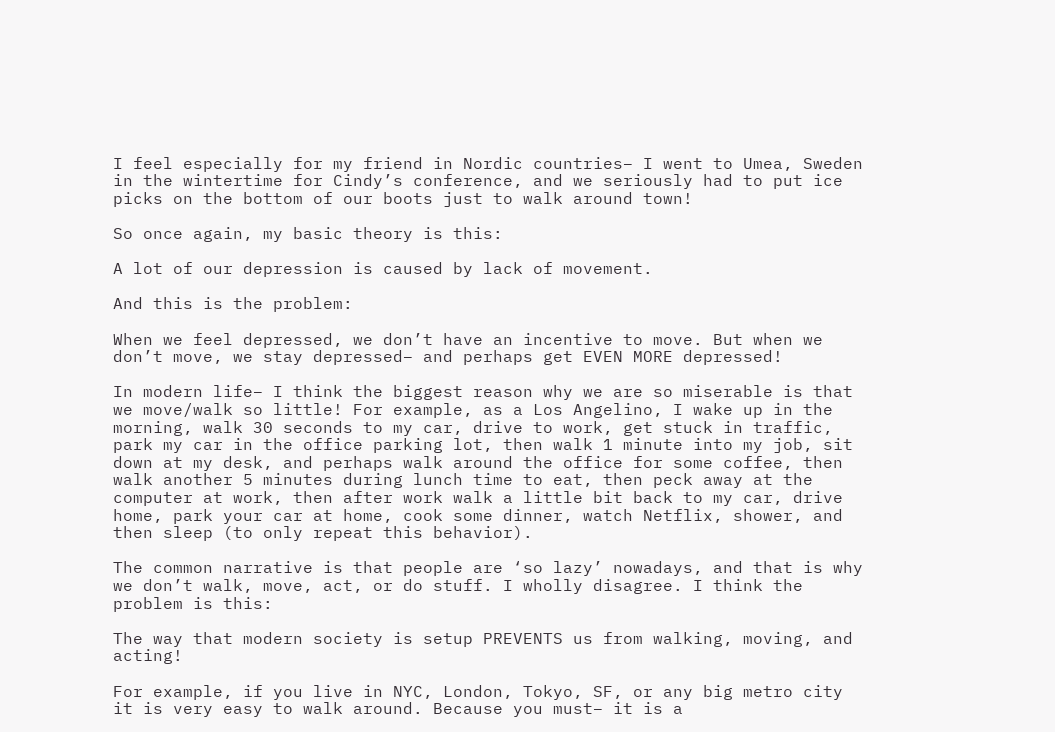I feel especially for my friend in Nordic countries– I went to Umea, Sweden in the wintertime for Cindy’s conference, and we seriously had to put ice picks on the bottom of our boots just to walk around town!

So once again, my basic theory is this:

A lot of our depression is caused by lack of movement.

And this is the problem:

When we feel depressed, we don’t have an incentive to move. But when we don’t move, we stay depressed– and perhaps get EVEN MORE depressed!

In modern life– I think the biggest reason why we are so miserable is that we move/walk so little! For example, as a Los Angelino, I wake up in the morning, walk 30 seconds to my car, drive to work, get stuck in traffic, park my car in the office parking lot, then walk 1 minute into my job, sit down at my desk, and perhaps walk around the office for some coffee, then walk another 5 minutes during lunch time to eat, then peck away at the computer at work, then after work walk a little bit back to my car, drive home, park your car at home, cook some dinner, watch Netflix, shower, and then sleep (to only repeat this behavior).

The common narrative is that people are ‘so lazy’ nowadays, and that is why we don’t walk, move, act, or do stuff. I wholly disagree. I think the problem is this:

The way that modern society is setup PREVENTS us from walking, moving, and acting!

For example, if you live in NYC, London, Tokyo, SF, or any big metro city it is very easy to walk around. Because you must– it is a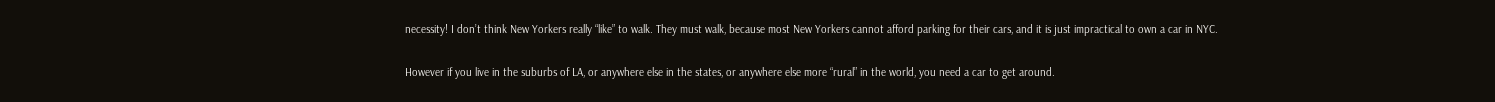necessity! I don’t think New Yorkers really “like” to walk. They must walk, because most New Yorkers cannot afford parking for their cars, and it is just impractical to own a car in NYC.

However if you live in the suburbs of LA, or anywhere else in the states, or anywhere else more “rural” in the world, you need a car to get around.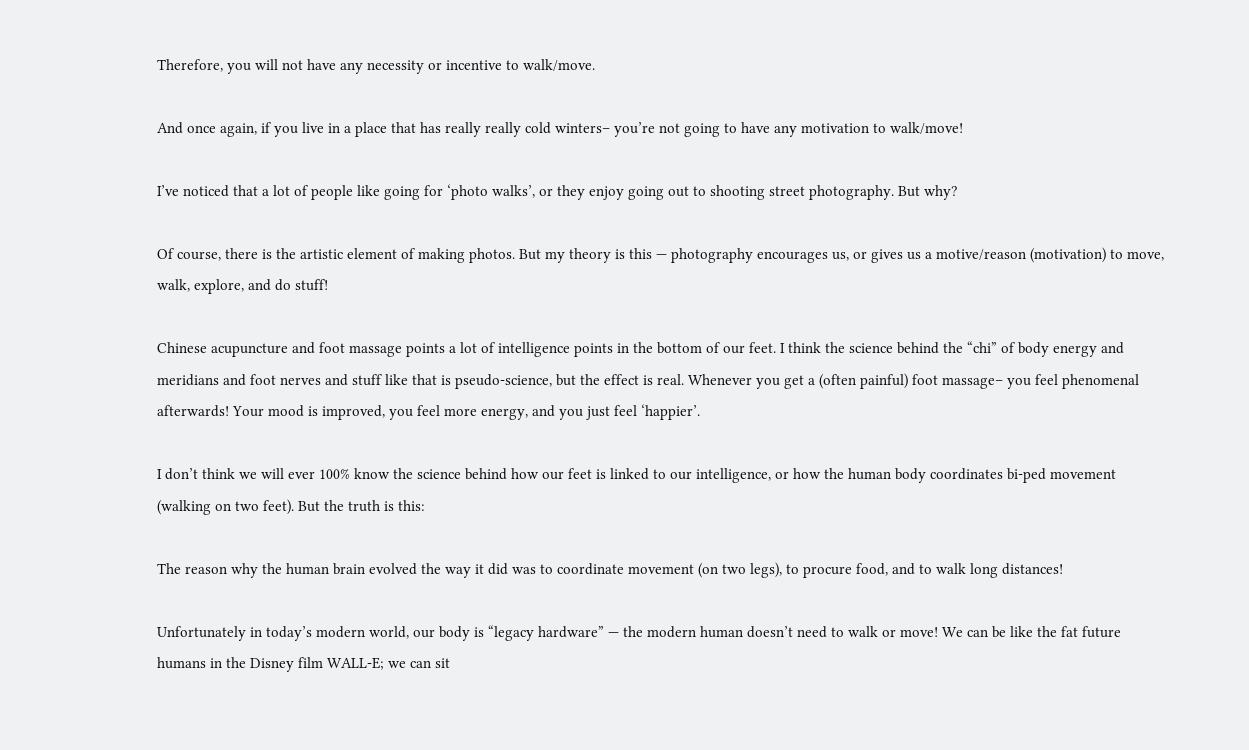Therefore, you will not have any necessity or incentive to walk/move.

And once again, if you live in a place that has really really cold winters– you’re not going to have any motivation to walk/move!

I’ve noticed that a lot of people like going for ‘photo walks’, or they enjoy going out to shooting street photography. But why?

Of course, there is the artistic element of making photos. But my theory is this — photography encourages us, or gives us a motive/reason (motivation) to move, walk, explore, and do stuff!

Chinese acupuncture and foot massage points a lot of intelligence points in the bottom of our feet. I think the science behind the “chi” of body energy and meridians and foot nerves and stuff like that is pseudo-science, but the effect is real. Whenever you get a (often painful) foot massage– you feel phenomenal afterwards! Your mood is improved, you feel more energy, and you just feel ‘happier’.

I don’t think we will ever 100% know the science behind how our feet is linked to our intelligence, or how the human body coordinates bi-ped movement (walking on two feet). But the truth is this:

The reason why the human brain evolved the way it did was to coordinate movement (on two legs), to procure food, and to walk long distances!

Unfortunately in today’s modern world, our body is “legacy hardware” — the modern human doesn’t need to walk or move! We can be like the fat future humans in the Disney film WALL-E; we can sit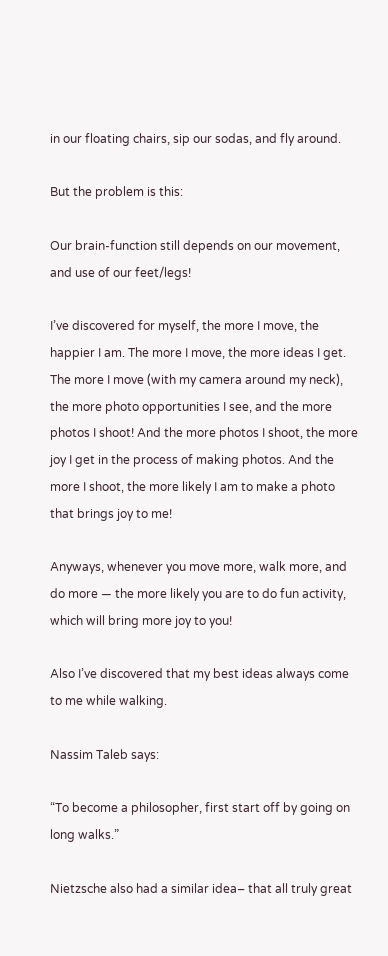in our floating chairs, sip our sodas, and fly around.

But the problem is this:

Our brain-function still depends on our movement, and use of our feet/legs!

I’ve discovered for myself, the more I move, the happier I am. The more I move, the more ideas I get. The more I move (with my camera around my neck), the more photo opportunities I see, and the more photos I shoot! And the more photos I shoot, the more joy I get in the process of making photos. And the more I shoot, the more likely I am to make a photo that brings joy to me!

Anyways, whenever you move more, walk more, and do more — the more likely you are to do fun activity, which will bring more joy to you!

Also I’ve discovered that my best ideas always come to me while walking.

Nassim Taleb says:

“To become a philosopher, first start off by going on long walks.”

Nietzsche also had a similar idea– that all truly great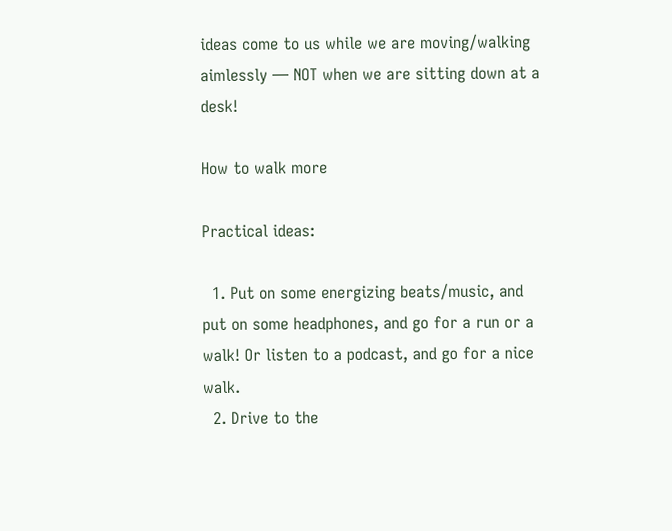ideas come to us while we are moving/walking aimlessly — NOT when we are sitting down at a desk!

How to walk more

Practical ideas:

  1. Put on some energizing beats/music, and put on some headphones, and go for a run or a walk! Or listen to a podcast, and go for a nice walk.
  2. Drive to the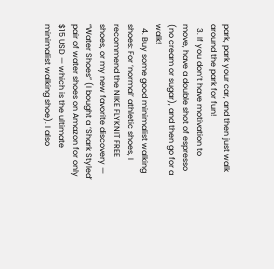park, park your car, and then just walk around the park for fun!
  3. If you don’t have motivation to move, have a double shot of espresso (no cream or sugar), and then go for a walk!
  4. Buy some good minimalist walking shoes: For ‘normal’ athletic shoes, I recommend the NIKE FLYKNIT FREE shoes, or my new favorite discovery — “Water Shoes” (I bought a ‘Shark Styled’ pair of water shoes on Amazon for only $15 USD — which is the ultimate minimalist walking shoe). I also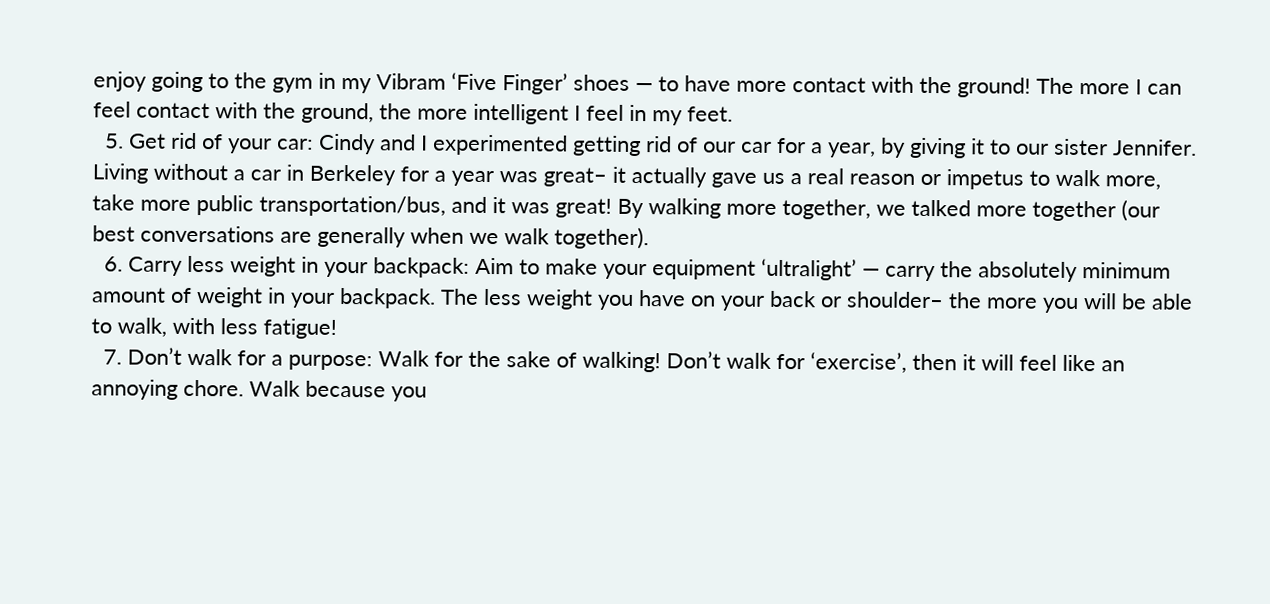enjoy going to the gym in my Vibram ‘Five Finger’ shoes — to have more contact with the ground! The more I can feel contact with the ground, the more intelligent I feel in my feet.
  5. Get rid of your car: Cindy and I experimented getting rid of our car for a year, by giving it to our sister Jennifer. Living without a car in Berkeley for a year was great– it actually gave us a real reason or impetus to walk more, take more public transportation/bus, and it was great! By walking more together, we talked more together (our best conversations are generally when we walk together).
  6. Carry less weight in your backpack: Aim to make your equipment ‘ultralight’ — carry the absolutely minimum amount of weight in your backpack. The less weight you have on your back or shoulder– the more you will be able to walk, with less fatigue!
  7. Don’t walk for a purpose: Walk for the sake of walking! Don’t walk for ‘exercise’, then it will feel like an annoying chore. Walk because you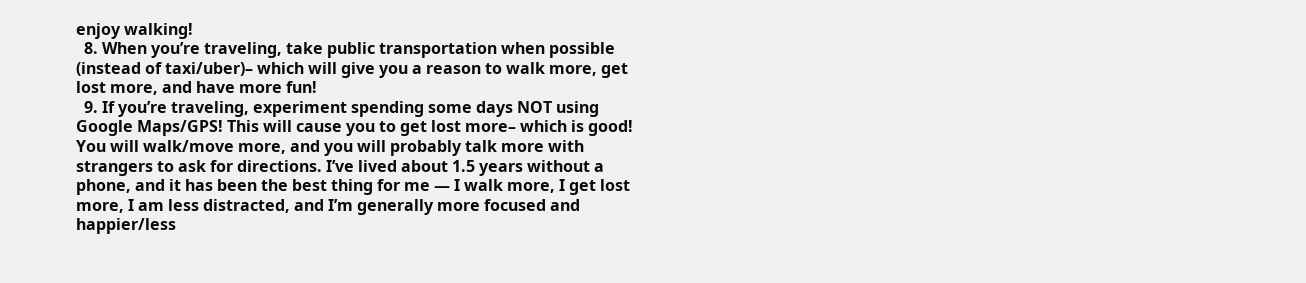enjoy walking!
  8. When you’re traveling, take public transportation when possible (instead of taxi/uber)– which will give you a reason to walk more, get lost more, and have more fun!
  9. If you’re traveling, experiment spending some days NOT using Google Maps/GPS! This will cause you to get lost more– which is good! You will walk/move more, and you will probably talk more with strangers to ask for directions. I’ve lived about 1.5 years without a phone, and it has been the best thing for me — I walk more, I get lost more, I am less distracted, and I’m generally more focused and happier/less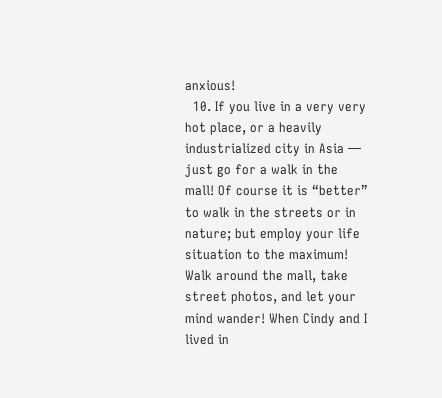anxious!
  10. If you live in a very very hot place, or a heavily industrialized city in Asia — just go for a walk in the mall! Of course it is “better” to walk in the streets or in nature; but employ your life situation to the maximum! Walk around the mall, take street photos, and let your mind wander! When Cindy and I lived in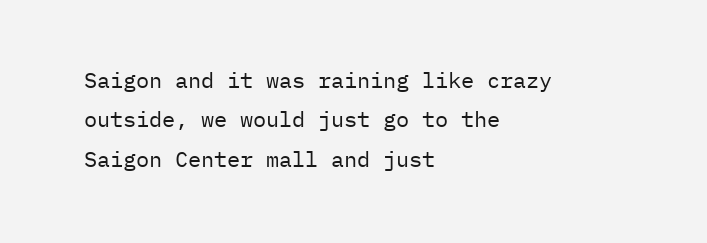Saigon and it was raining like crazy outside, we would just go to the Saigon Center mall and just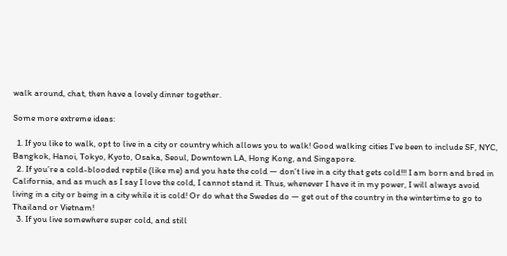walk around, chat, then have a lovely dinner together.

Some more extreme ideas:

  1. If you like to walk, opt to live in a city or country which allows you to walk! Good walking cities I’ve been to include SF, NYC, Bangkok, Hanoi, Tokyo, Kyoto, Osaka, Seoul, Downtown LA, Hong Kong, and Singapore.
  2. If you’re a cold-blooded reptile (like me) and you hate the cold — don’t live in a city that gets cold!!! I am born and bred in California, and as much as I say I love the cold, I cannot stand it. Thus, whenever I have it in my power, I will always avoid living in a city or being in a city while it is cold! Or do what the Swedes do — get out of the country in the wintertime to go to Thailand or Vietnam!
  3. If you live somewhere super cold, and still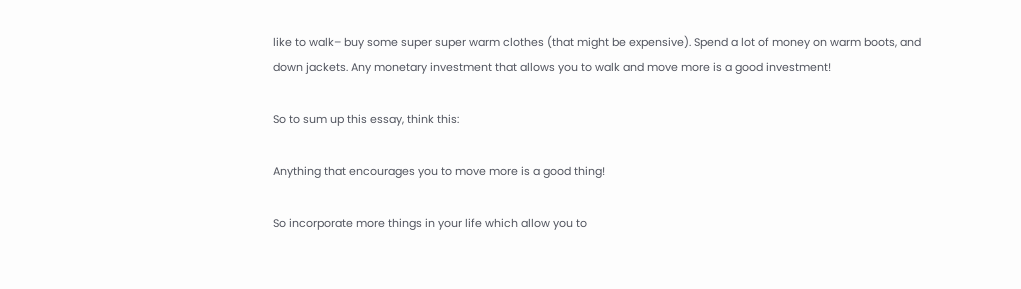like to walk– buy some super super warm clothes (that might be expensive). Spend a lot of money on warm boots, and down jackets. Any monetary investment that allows you to walk and move more is a good investment!

So to sum up this essay, think this:

Anything that encourages you to move more is a good thing!

So incorporate more things in your life which allow you to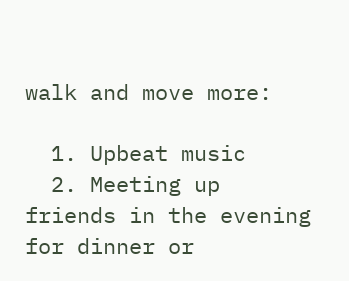walk and move more:

  1. Upbeat music
  2. Meeting up friends in the evening for dinner or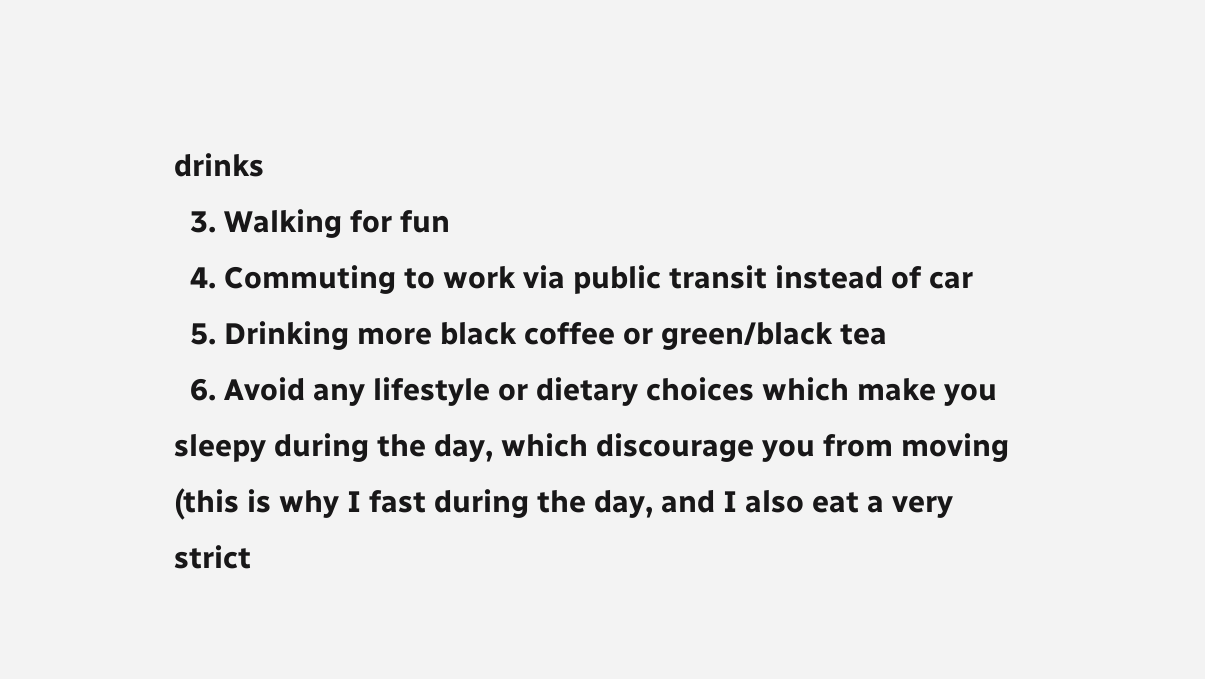drinks
  3. Walking for fun
  4. Commuting to work via public transit instead of car
  5. Drinking more black coffee or green/black tea
  6. Avoid any lifestyle or dietary choices which make you sleepy during the day, which discourage you from moving (this is why I fast during the day, and I also eat a very strict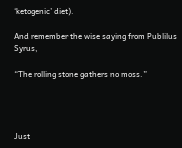‘ketogenic’ diet).

And remember the wise saying from Publilus Syrus,

“The rolling stone gathers no moss.”




Just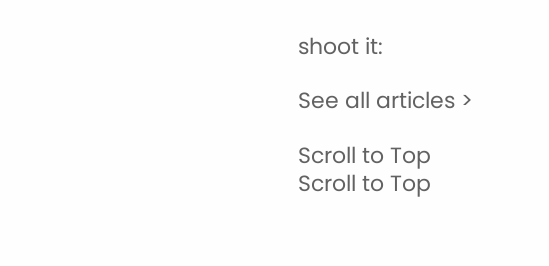shoot it:

See all articles >

Scroll to Top
Scroll to Top